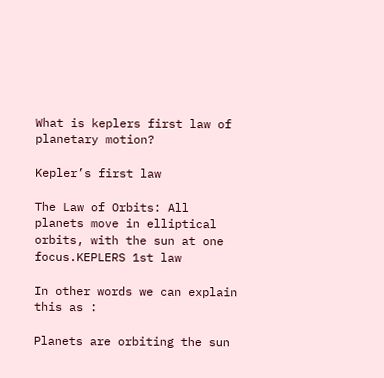What is keplers first law of planetary motion?

Kepler’s first law

The Law of Orbits: All planets move in elliptical orbits, with the sun at one focus.KEPLERS 1st law

In other words we can explain this as :

Planets are orbiting the sun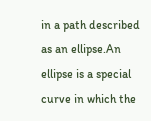in a path described as an ellipse.An ellipse is a special curve in which the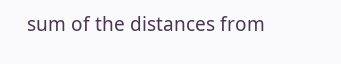sum of the distances from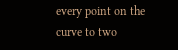every point on the curve to two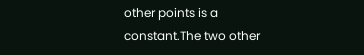other points is a constant.The two other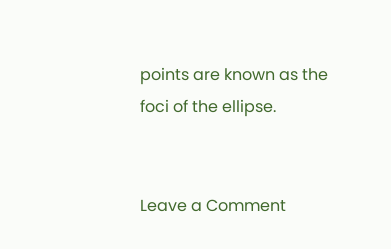points are known as the foci of the ellipse.


Leave a Comment